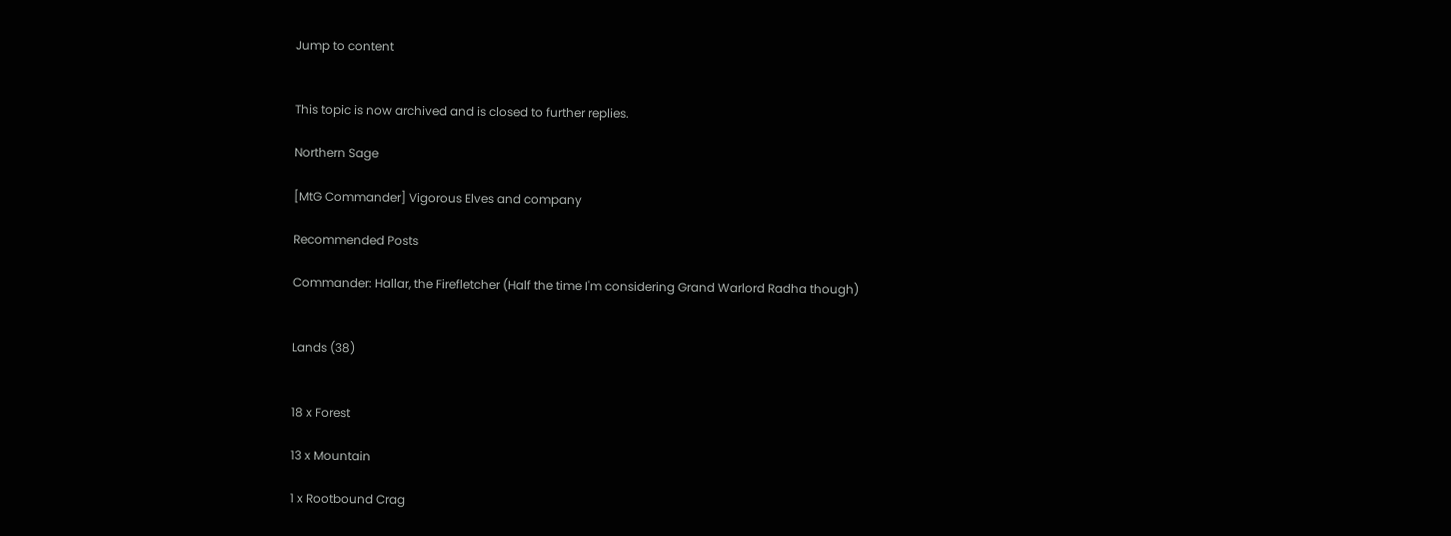Jump to content


This topic is now archived and is closed to further replies.

Northern Sage

[MtG Commander] Vigorous Elves and company

Recommended Posts

Commander: Hallar, the Firefletcher (Half the time I'm considering Grand Warlord Radha though)


Lands (38)


18 x Forest

13 x Mountain

1 x Rootbound Crag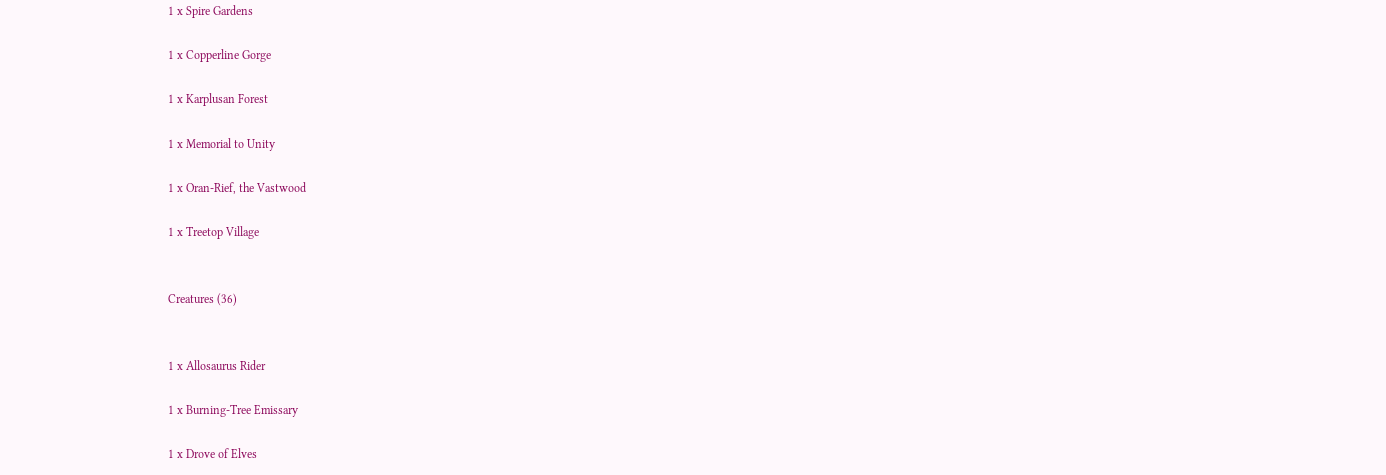1 x Spire Gardens

1 x Copperline Gorge

1 x Karplusan Forest

1 x Memorial to Unity

1 x Oran-Rief, the Vastwood

1 x Treetop Village


Creatures (36)


1 x Allosaurus Rider

1 x Burning-Tree Emissary

1 x Drove of Elves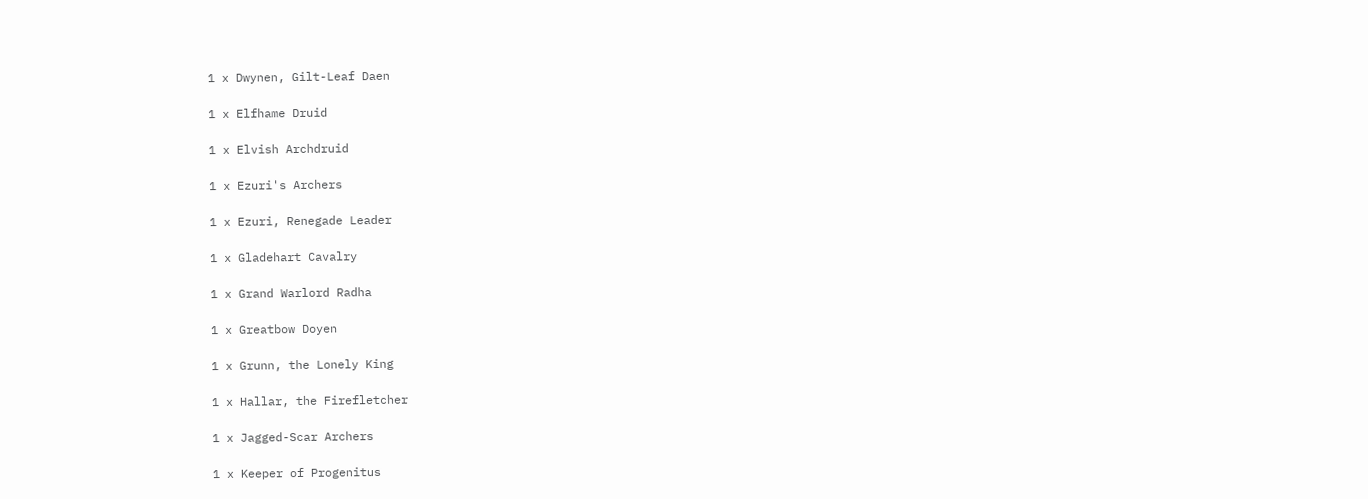1 x Dwynen, Gilt-Leaf Daen

1 x Elfhame Druid

1 x Elvish Archdruid

1 x Ezuri's Archers

1 x Ezuri, Renegade Leader

1 x Gladehart Cavalry

1 x Grand Warlord Radha

1 x Greatbow Doyen

1 x Grunn, the Lonely King

1 x Hallar, the Firefletcher

1 x Jagged-Scar Archers

1 x Keeper of Progenitus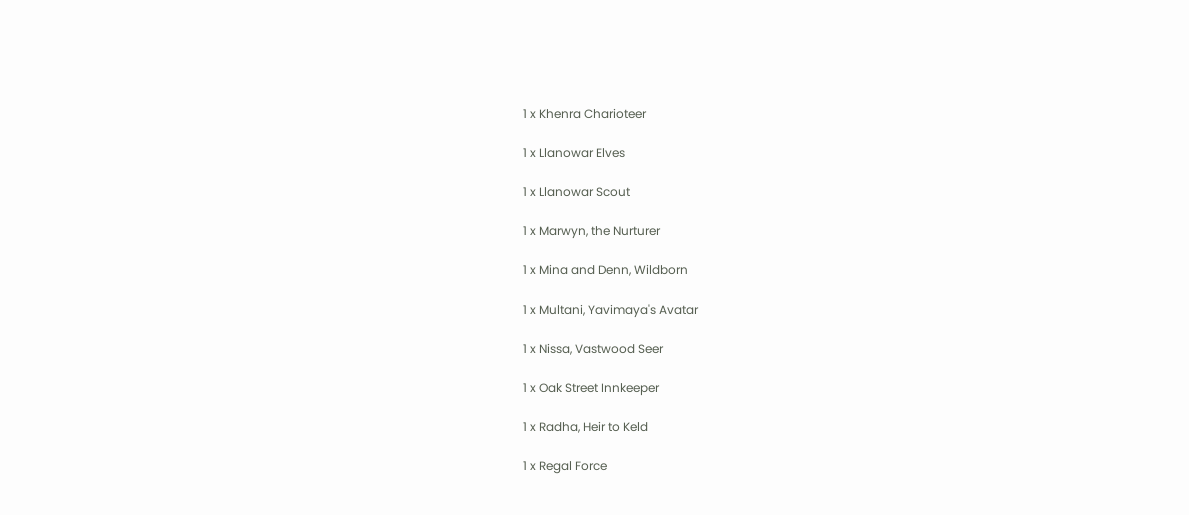1 x Khenra Charioteer

1 x Llanowar Elves

1 x Llanowar Scout

1 x Marwyn, the Nurturer

1 x Mina and Denn, Wildborn

1 x Multani, Yavimaya's Avatar

1 x Nissa, Vastwood Seer

1 x Oak Street Innkeeper

1 x Radha, Heir to Keld

1 x Regal Force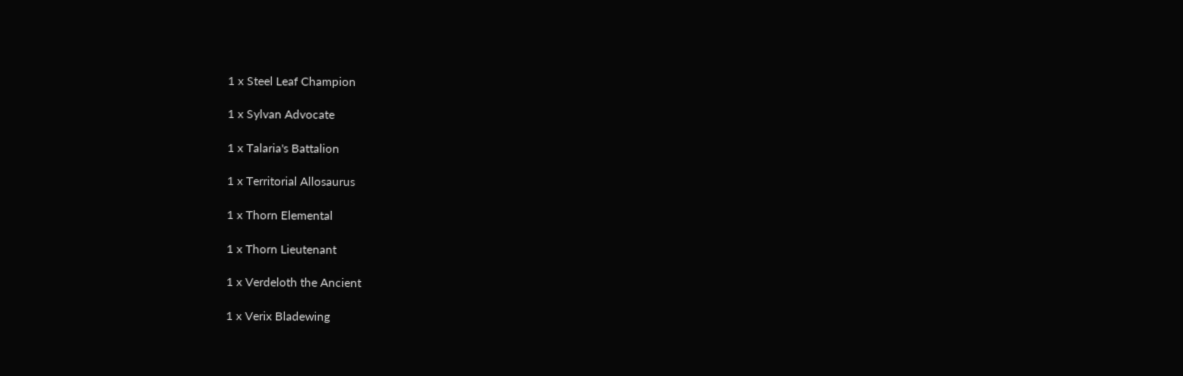1 x Steel Leaf Champion

1 x Sylvan Advocate

1 x Talaria's Battalion

1 x Territorial Allosaurus

1 x Thorn Elemental

1 x Thorn Lieutenant

1 x Verdeloth the Ancient

1 x Verix Bladewing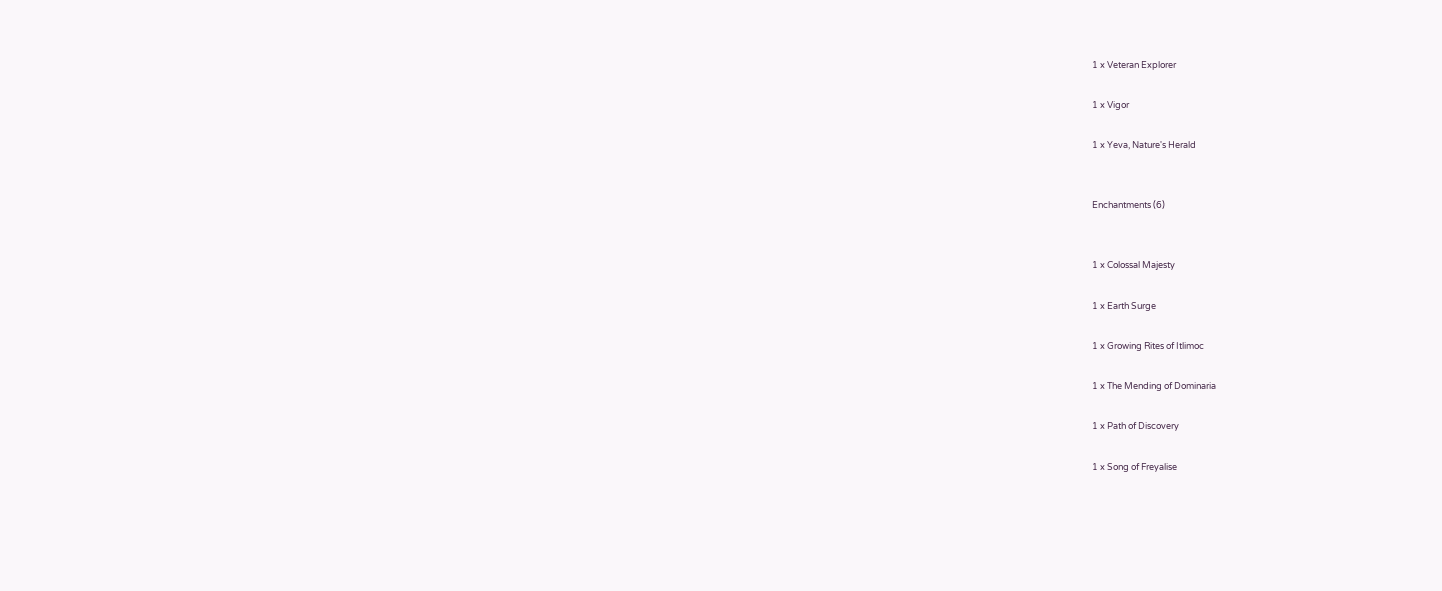1 x Veteran Explorer

1 x Vigor

1 x Yeva, Nature's Herald


Enchantments (6)


1 x Colossal Majesty

1 x Earth Surge

1 x Growing Rites of Itlimoc

1 x The Mending of Dominaria

1 x Path of Discovery

1 x Song of Freyalise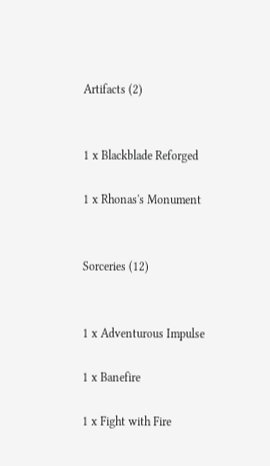Artifacts (2)


1 x Blackblade Reforged

1 x Rhonas's Monument


Sorceries (12)


1 x Adventurous Impulse

1 x Banefire

1 x Fight with Fire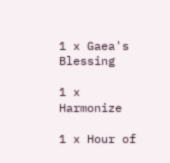1 x Gaea's Blessing

1 x Harmonize

1 x Hour of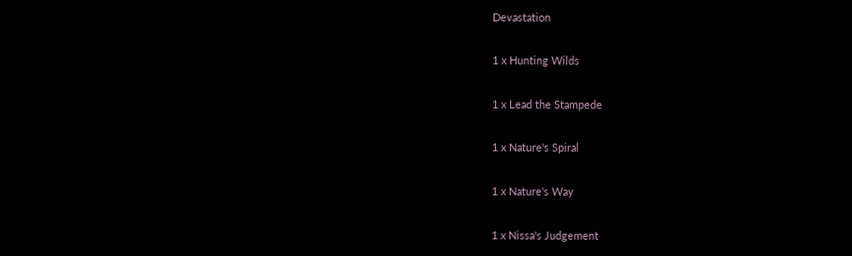Devastation

1 x Hunting Wilds

1 x Lead the Stampede

1 x Nature's Spiral

1 x Nature's Way

1 x Nissa's Judgement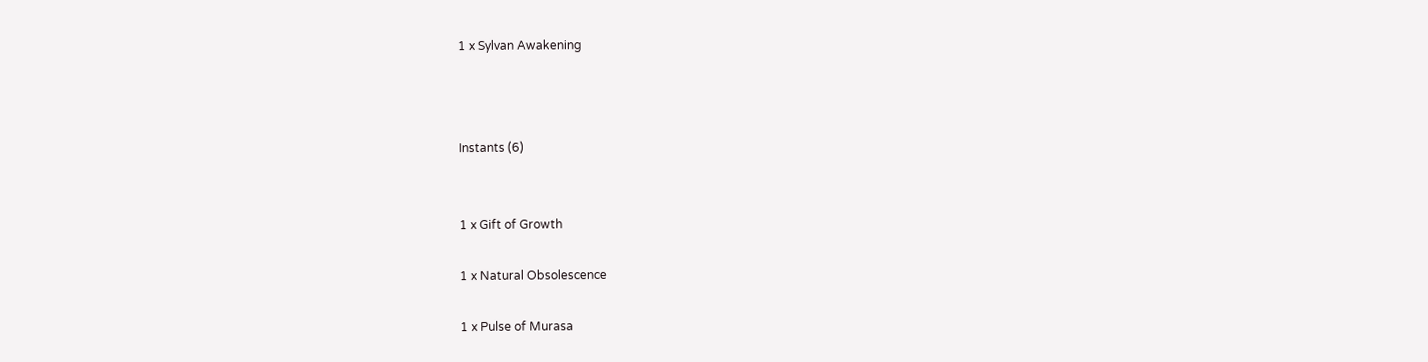1 x Sylvan Awakening



Instants (6)


1 x Gift of Growth

1 x Natural Obsolescence

1 x Pulse of Murasa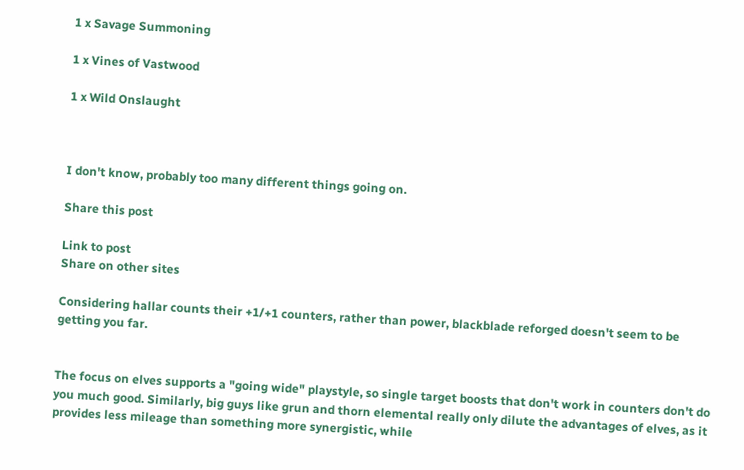1 x Savage Summoning

1 x Vines of Vastwood

1 x Wild Onslaught



I don't know, probably too many different things going on.

Share this post

Link to post
Share on other sites

Considering hallar counts their +1/+1 counters, rather than power, blackblade reforged doesn't seem to be getting you far.


The focus on elves supports a "going wide" playstyle, so single target boosts that don't work in counters don't do you much good. Similarly, big guys like grun and thorn elemental really only dilute the advantages of elves, as it provides less mileage than something more synergistic, while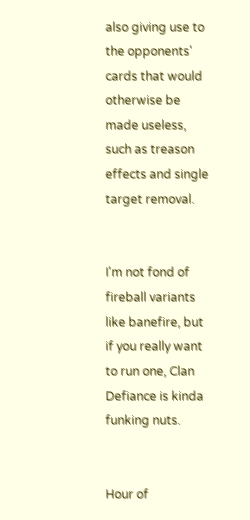also giving use to the opponents' cards that would otherwise be made useless, such as treason effects and single target removal.


I'm not fond of fireball variants like banefire, but if you really want to run one, Clan Defiance is kinda funking nuts.


Hour of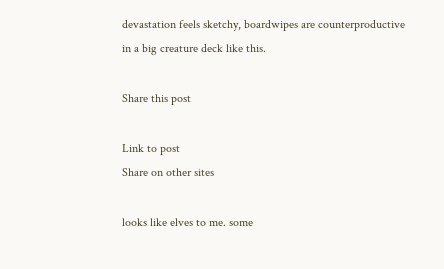devastation feels sketchy, boardwipes are counterproductive in a big creature deck like this.

Share this post

Link to post
Share on other sites

looks like elves to me. some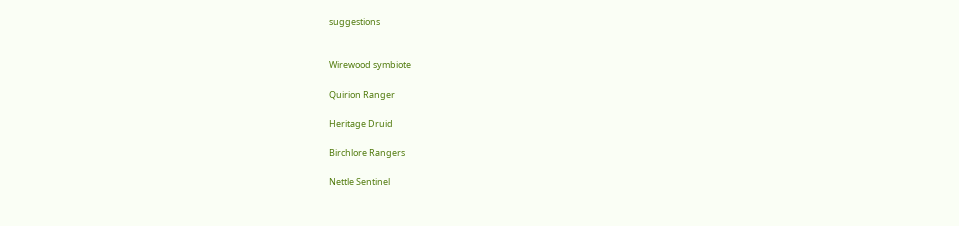suggestions


Wirewood symbiote

Quirion Ranger

Heritage Druid

Birchlore Rangers

Nettle Sentinel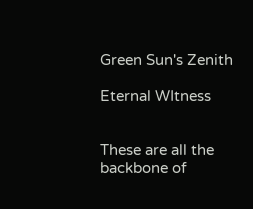Green Sun's Zenith

Eternal WItness


These are all the backbone of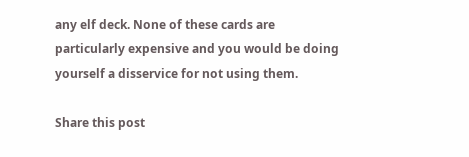any elf deck. None of these cards are particularly expensive and you would be doing yourself a disservice for not using them.

Share this post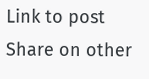Link to post
Share on other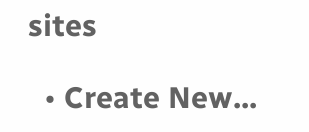sites

  • Create New...